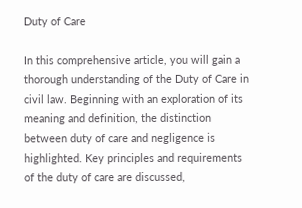Duty of Care

In this comprehensive article, you will gain a thorough understanding of the Duty of Care in civil law. Beginning with an exploration of its meaning and definition, the distinction between duty of care and negligence is highlighted. Key principles and requirements of the duty of care are discussed,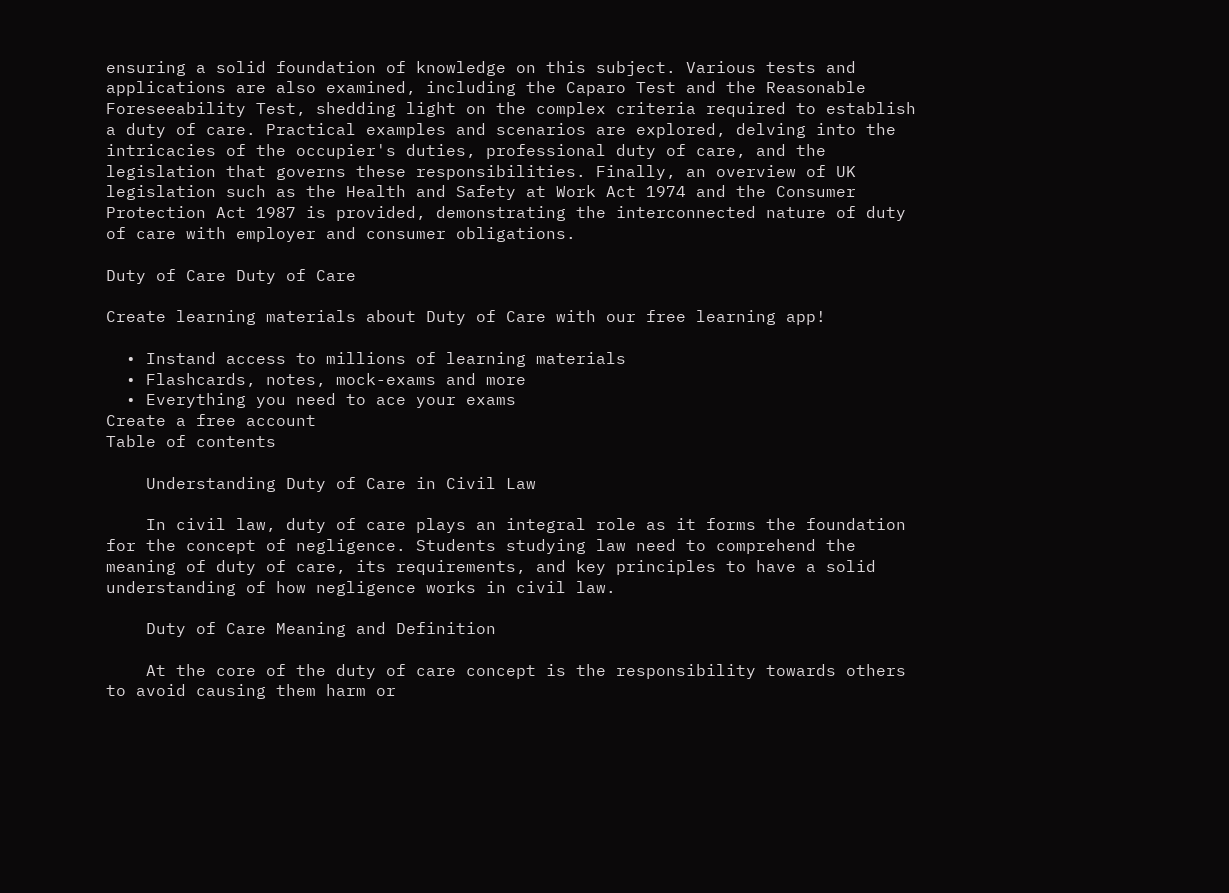ensuring a solid foundation of knowledge on this subject. Various tests and applications are also examined, including the Caparo Test and the Reasonable Foreseeability Test, shedding light on the complex criteria required to establish a duty of care. Practical examples and scenarios are explored, delving into the intricacies of the occupier's duties, professional duty of care, and the legislation that governs these responsibilities. Finally, an overview of UK legislation such as the Health and Safety at Work Act 1974 and the Consumer Protection Act 1987 is provided, demonstrating the interconnected nature of duty of care with employer and consumer obligations.

Duty of Care Duty of Care

Create learning materials about Duty of Care with our free learning app!

  • Instand access to millions of learning materials
  • Flashcards, notes, mock-exams and more
  • Everything you need to ace your exams
Create a free account
Table of contents

    Understanding Duty of Care in Civil Law

    In civil law, duty of care plays an integral role as it forms the foundation for the concept of negligence. Students studying law need to comprehend the meaning of duty of care, its requirements, and key principles to have a solid understanding of how negligence works in civil law.

    Duty of Care Meaning and Definition

    At the core of the duty of care concept is the responsibility towards others to avoid causing them harm or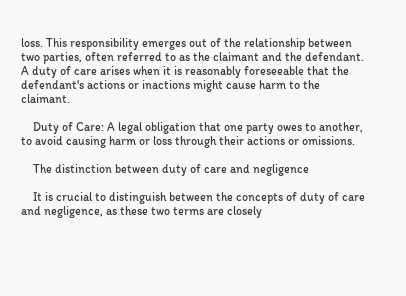loss. This responsibility emerges out of the relationship between two parties, often referred to as the claimant and the defendant. A duty of care arises when it is reasonably foreseeable that the defendant's actions or inactions might cause harm to the claimant.

    Duty of Care: A legal obligation that one party owes to another, to avoid causing harm or loss through their actions or omissions.

    The distinction between duty of care and negligence

    It is crucial to distinguish between the concepts of duty of care and negligence, as these two terms are closely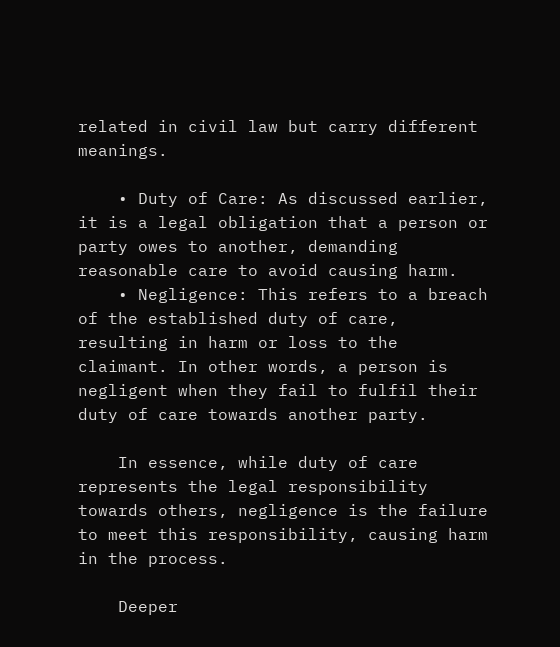related in civil law but carry different meanings.

    • Duty of Care: As discussed earlier, it is a legal obligation that a person or party owes to another, demanding reasonable care to avoid causing harm.
    • Negligence: This refers to a breach of the established duty of care, resulting in harm or loss to the claimant. In other words, a person is negligent when they fail to fulfil their duty of care towards another party.

    In essence, while duty of care represents the legal responsibility towards others, negligence is the failure to meet this responsibility, causing harm in the process.

    Deeper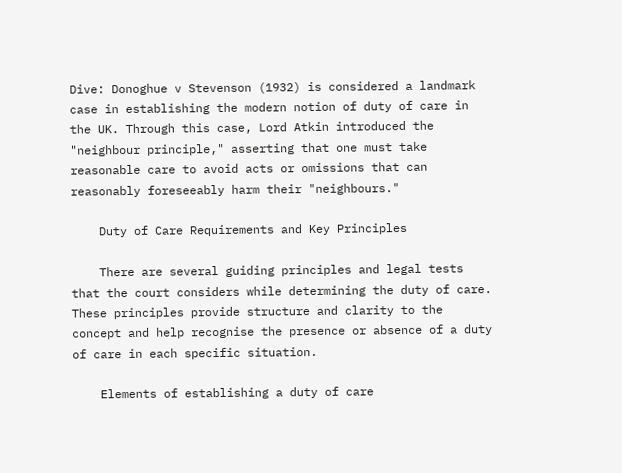Dive: Donoghue v Stevenson (1932) is considered a landmark case in establishing the modern notion of duty of care in the UK. Through this case, Lord Atkin introduced the "neighbour principle," asserting that one must take reasonable care to avoid acts or omissions that can reasonably foreseeably harm their "neighbours."

    Duty of Care Requirements and Key Principles

    There are several guiding principles and legal tests that the court considers while determining the duty of care. These principles provide structure and clarity to the concept and help recognise the presence or absence of a duty of care in each specific situation.

    Elements of establishing a duty of care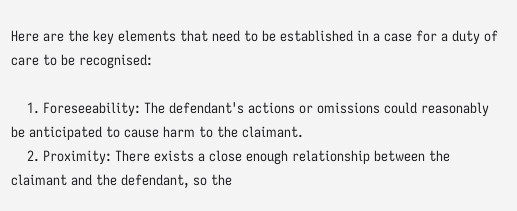Here are the key elements that need to be established in a case for a duty of care to be recognised:

    1. Foreseeability: The defendant's actions or omissions could reasonably be anticipated to cause harm to the claimant.
    2. Proximity: There exists a close enough relationship between the claimant and the defendant, so the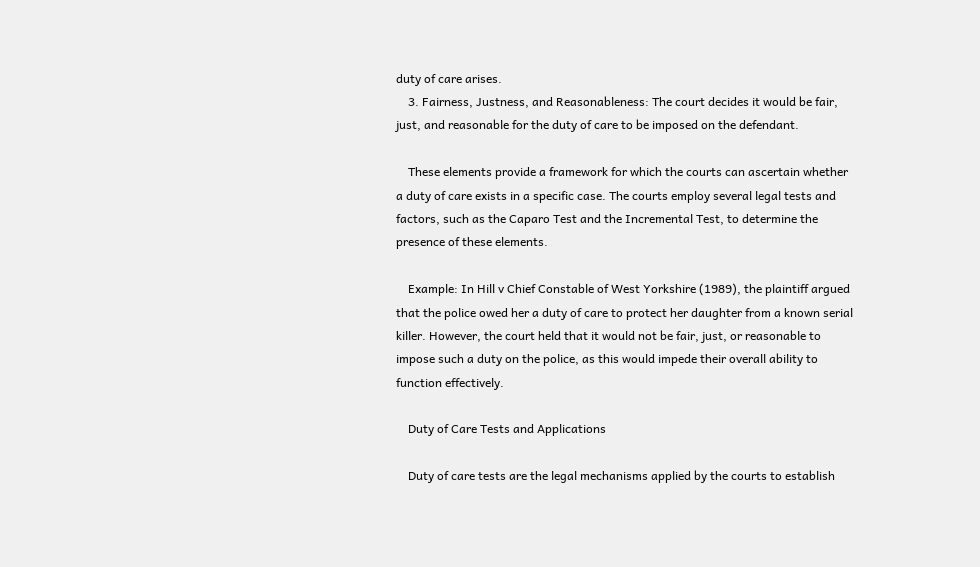duty of care arises.
    3. Fairness, Justness, and Reasonableness: The court decides it would be fair, just, and reasonable for the duty of care to be imposed on the defendant.

    These elements provide a framework for which the courts can ascertain whether a duty of care exists in a specific case. The courts employ several legal tests and factors, such as the Caparo Test and the Incremental Test, to determine the presence of these elements.

    Example: In Hill v Chief Constable of West Yorkshire (1989), the plaintiff argued that the police owed her a duty of care to protect her daughter from a known serial killer. However, the court held that it would not be fair, just, or reasonable to impose such a duty on the police, as this would impede their overall ability to function effectively.

    Duty of Care Tests and Applications

    Duty of care tests are the legal mechanisms applied by the courts to establish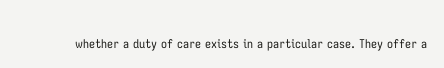whether a duty of care exists in a particular case. They offer a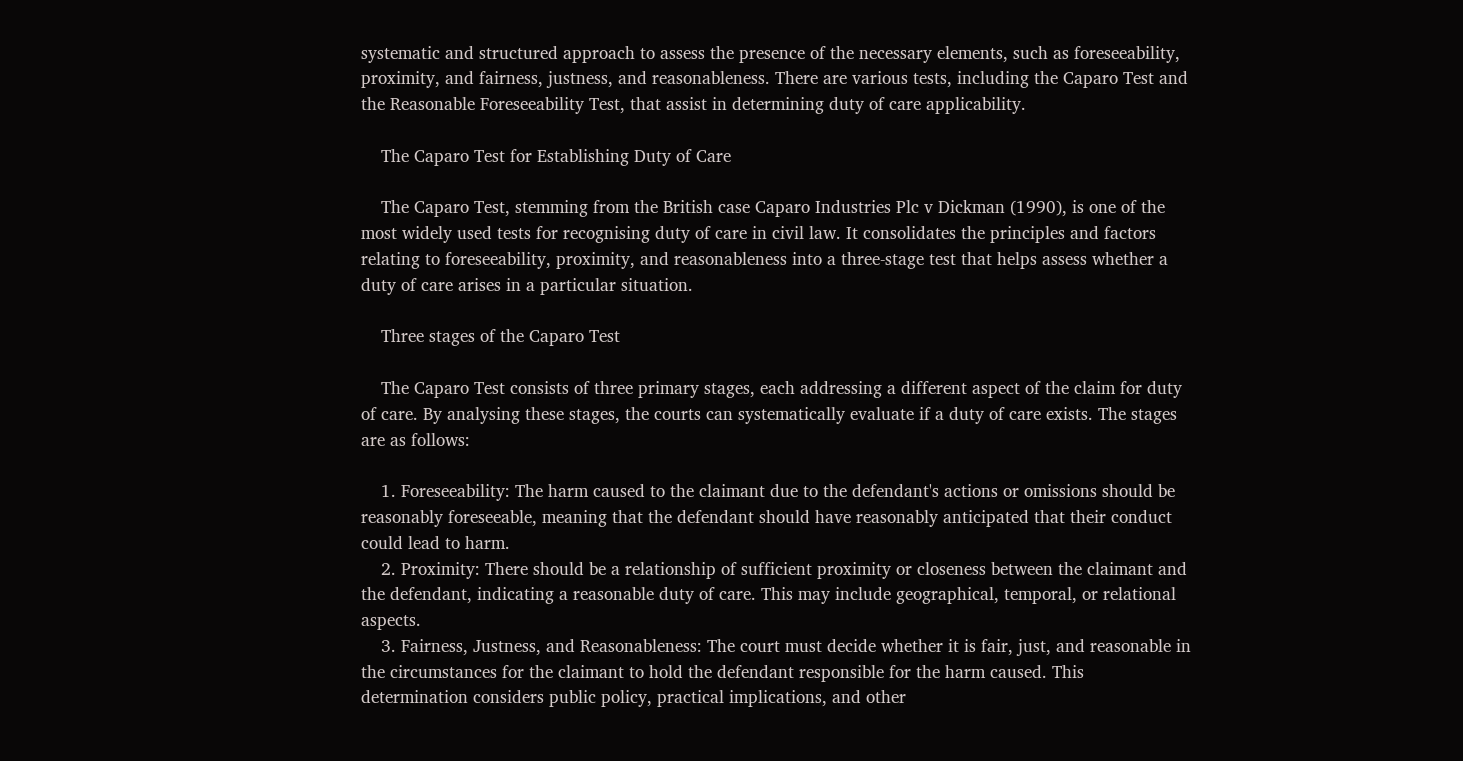systematic and structured approach to assess the presence of the necessary elements, such as foreseeability, proximity, and fairness, justness, and reasonableness. There are various tests, including the Caparo Test and the Reasonable Foreseeability Test, that assist in determining duty of care applicability.

    The Caparo Test for Establishing Duty of Care

    The Caparo Test, stemming from the British case Caparo Industries Plc v Dickman (1990), is one of the most widely used tests for recognising duty of care in civil law. It consolidates the principles and factors relating to foreseeability, proximity, and reasonableness into a three-stage test that helps assess whether a duty of care arises in a particular situation.

    Three stages of the Caparo Test

    The Caparo Test consists of three primary stages, each addressing a different aspect of the claim for duty of care. By analysing these stages, the courts can systematically evaluate if a duty of care exists. The stages are as follows:

    1. Foreseeability: The harm caused to the claimant due to the defendant's actions or omissions should be reasonably foreseeable, meaning that the defendant should have reasonably anticipated that their conduct could lead to harm.
    2. Proximity: There should be a relationship of sufficient proximity or closeness between the claimant and the defendant, indicating a reasonable duty of care. This may include geographical, temporal, or relational aspects.
    3. Fairness, Justness, and Reasonableness: The court must decide whether it is fair, just, and reasonable in the circumstances for the claimant to hold the defendant responsible for the harm caused. This determination considers public policy, practical implications, and other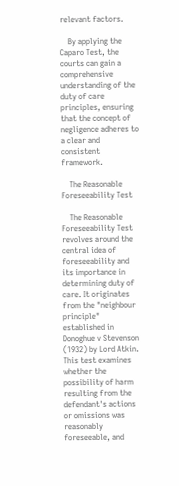relevant factors.

    By applying the Caparo Test, the courts can gain a comprehensive understanding of the duty of care principles, ensuring that the concept of negligence adheres to a clear and consistent framework.

    The Reasonable Foreseeability Test

    The Reasonable Foreseeability Test revolves around the central idea of foreseeability and its importance in determining duty of care. It originates from the "neighbour principle" established in Donoghue v Stevenson (1932) by Lord Atkin. This test examines whether the possibility of harm resulting from the defendant's actions or omissions was reasonably foreseeable, and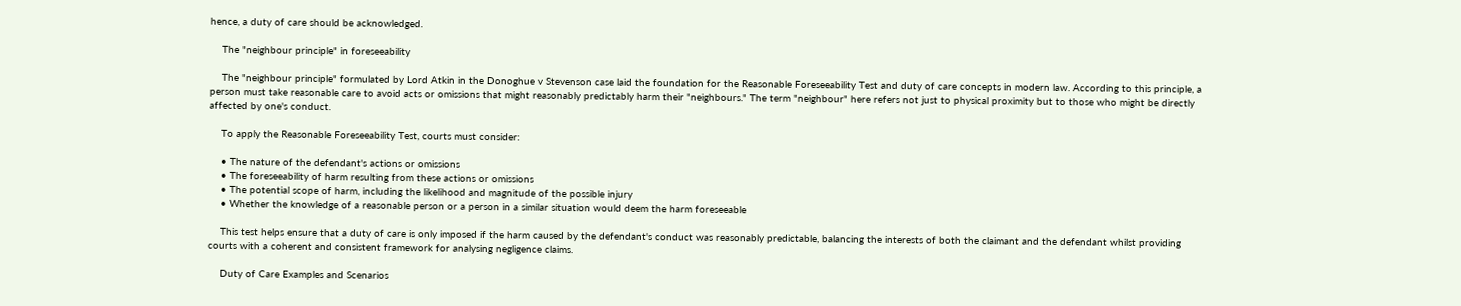hence, a duty of care should be acknowledged.

    The "neighbour principle" in foreseeability

    The "neighbour principle" formulated by Lord Atkin in the Donoghue v Stevenson case laid the foundation for the Reasonable Foreseeability Test and duty of care concepts in modern law. According to this principle, a person must take reasonable care to avoid acts or omissions that might reasonably predictably harm their "neighbours." The term "neighbour" here refers not just to physical proximity but to those who might be directly affected by one's conduct.

    To apply the Reasonable Foreseeability Test, courts must consider:

    • The nature of the defendant's actions or omissions
    • The foreseeability of harm resulting from these actions or omissions
    • The potential scope of harm, including the likelihood and magnitude of the possible injury
    • Whether the knowledge of a reasonable person or a person in a similar situation would deem the harm foreseeable

    This test helps ensure that a duty of care is only imposed if the harm caused by the defendant's conduct was reasonably predictable, balancing the interests of both the claimant and the defendant whilst providing courts with a coherent and consistent framework for analysing negligence claims.

    Duty of Care Examples and Scenarios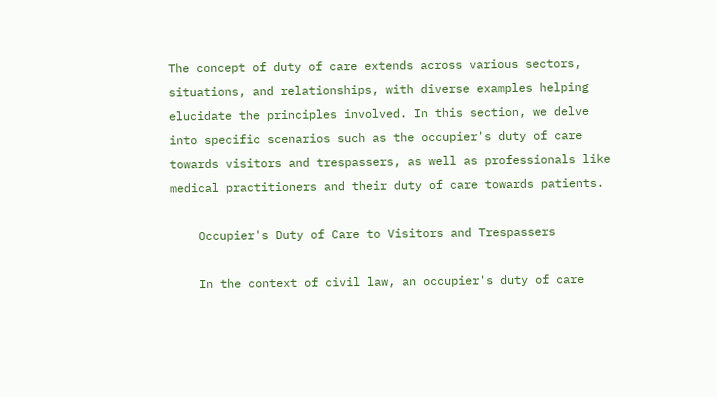The concept of duty of care extends across various sectors, situations, and relationships, with diverse examples helping elucidate the principles involved. In this section, we delve into specific scenarios such as the occupier's duty of care towards visitors and trespassers, as well as professionals like medical practitioners and their duty of care towards patients.

    Occupier's Duty of Care to Visitors and Trespassers

    In the context of civil law, an occupier's duty of care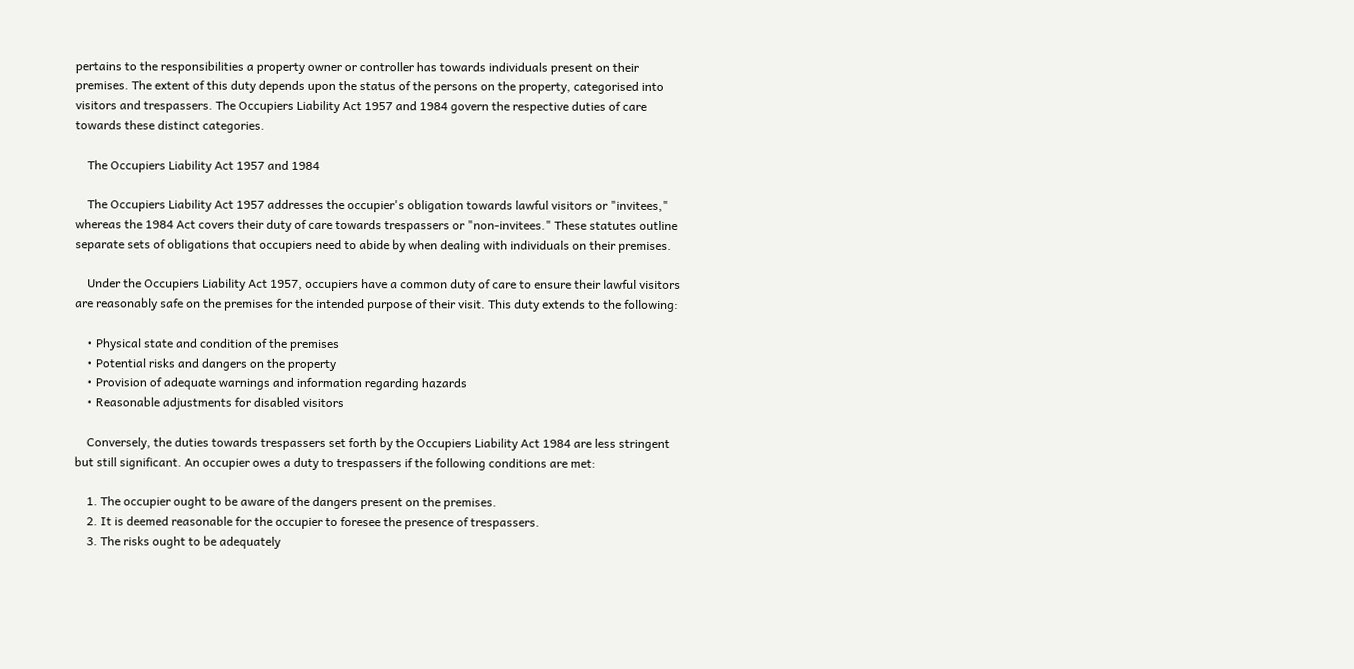pertains to the responsibilities a property owner or controller has towards individuals present on their premises. The extent of this duty depends upon the status of the persons on the property, categorised into visitors and trespassers. The Occupiers Liability Act 1957 and 1984 govern the respective duties of care towards these distinct categories.

    The Occupiers Liability Act 1957 and 1984

    The Occupiers Liability Act 1957 addresses the occupier's obligation towards lawful visitors or "invitees," whereas the 1984 Act covers their duty of care towards trespassers or "non-invitees." These statutes outline separate sets of obligations that occupiers need to abide by when dealing with individuals on their premises.

    Under the Occupiers Liability Act 1957, occupiers have a common duty of care to ensure their lawful visitors are reasonably safe on the premises for the intended purpose of their visit. This duty extends to the following:

    • Physical state and condition of the premises
    • Potential risks and dangers on the property
    • Provision of adequate warnings and information regarding hazards
    • Reasonable adjustments for disabled visitors

    Conversely, the duties towards trespassers set forth by the Occupiers Liability Act 1984 are less stringent but still significant. An occupier owes a duty to trespassers if the following conditions are met:

    1. The occupier ought to be aware of the dangers present on the premises.
    2. It is deemed reasonable for the occupier to foresee the presence of trespassers.
    3. The risks ought to be adequately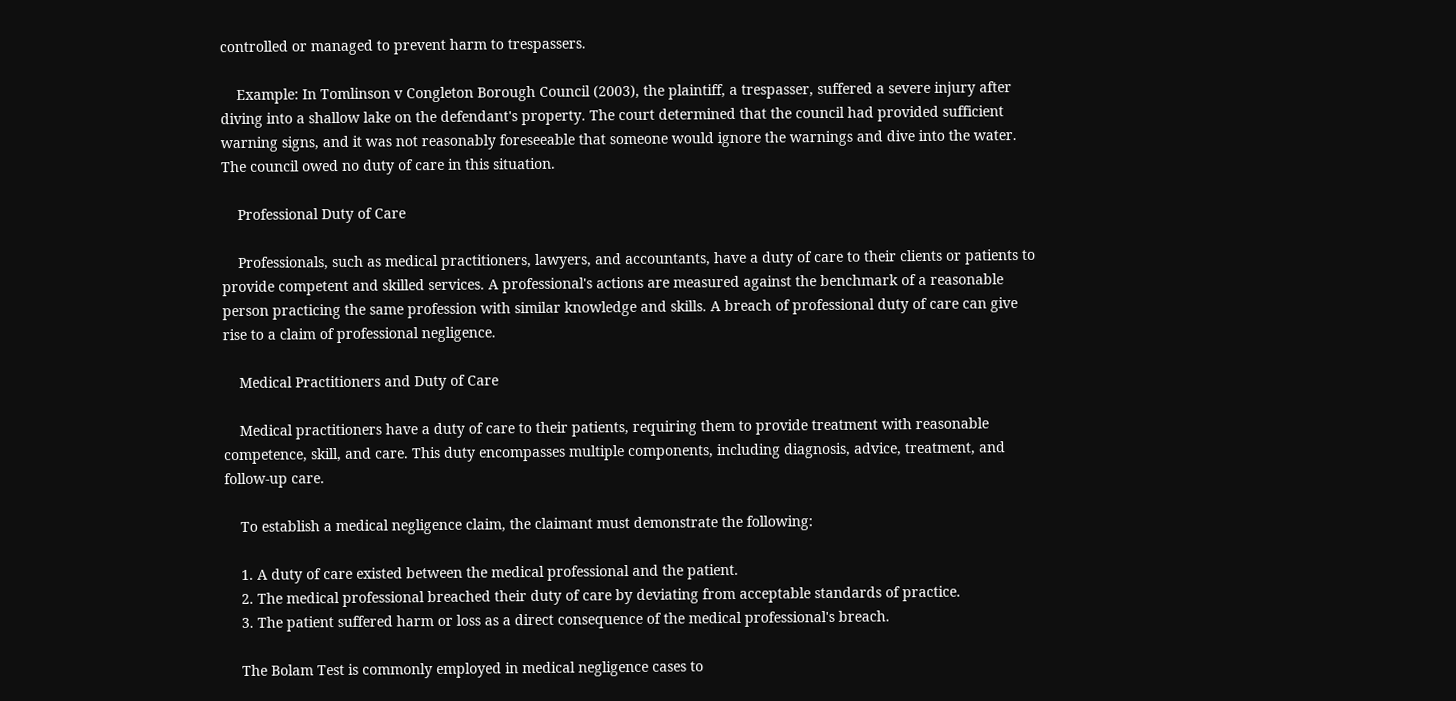controlled or managed to prevent harm to trespassers.

    Example: In Tomlinson v Congleton Borough Council (2003), the plaintiff, a trespasser, suffered a severe injury after diving into a shallow lake on the defendant's property. The court determined that the council had provided sufficient warning signs, and it was not reasonably foreseeable that someone would ignore the warnings and dive into the water. The council owed no duty of care in this situation.

    Professional Duty of Care

    Professionals, such as medical practitioners, lawyers, and accountants, have a duty of care to their clients or patients to provide competent and skilled services. A professional's actions are measured against the benchmark of a reasonable person practicing the same profession with similar knowledge and skills. A breach of professional duty of care can give rise to a claim of professional negligence.

    Medical Practitioners and Duty of Care

    Medical practitioners have a duty of care to their patients, requiring them to provide treatment with reasonable competence, skill, and care. This duty encompasses multiple components, including diagnosis, advice, treatment, and follow-up care.

    To establish a medical negligence claim, the claimant must demonstrate the following:

    1. A duty of care existed between the medical professional and the patient.
    2. The medical professional breached their duty of care by deviating from acceptable standards of practice.
    3. The patient suffered harm or loss as a direct consequence of the medical professional's breach.

    The Bolam Test is commonly employed in medical negligence cases to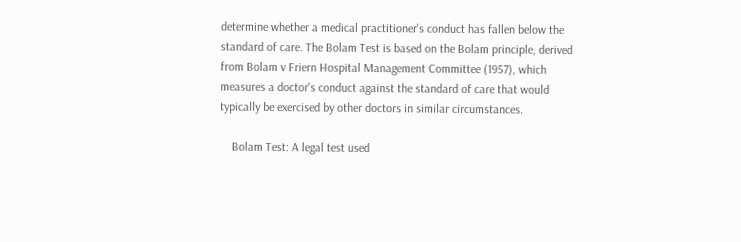determine whether a medical practitioner's conduct has fallen below the standard of care. The Bolam Test is based on the Bolam principle, derived from Bolam v Friern Hospital Management Committee (1957), which measures a doctor's conduct against the standard of care that would typically be exercised by other doctors in similar circumstances.

    Bolam Test: A legal test used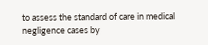to assess the standard of care in medical negligence cases by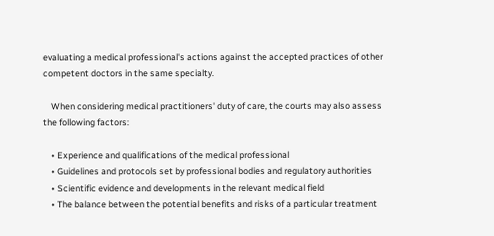evaluating a medical professional's actions against the accepted practices of other competent doctors in the same specialty.

    When considering medical practitioners' duty of care, the courts may also assess the following factors:

    • Experience and qualifications of the medical professional
    • Guidelines and protocols set by professional bodies and regulatory authorities
    • Scientific evidence and developments in the relevant medical field
    • The balance between the potential benefits and risks of a particular treatment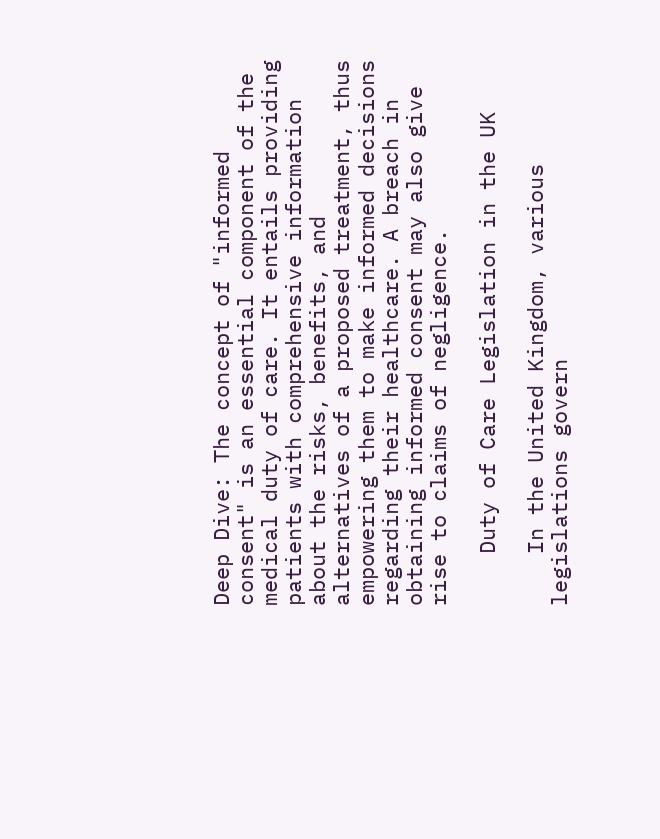Deep Dive: The concept of "informed consent" is an essential component of the medical duty of care. It entails providing patients with comprehensive information about the risks, benefits, and alternatives of a proposed treatment, thus empowering them to make informed decisions regarding their healthcare. A breach in obtaining informed consent may also give rise to claims of negligence.

    Duty of Care Legislation in the UK

    In the United Kingdom, various legislations govern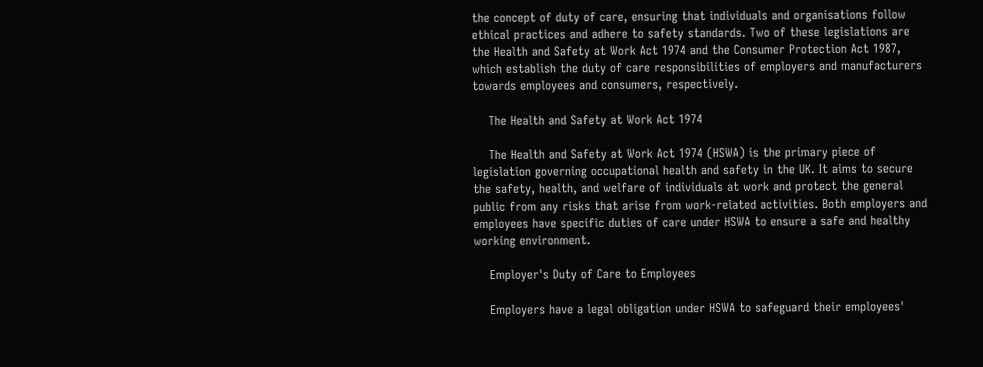the concept of duty of care, ensuring that individuals and organisations follow ethical practices and adhere to safety standards. Two of these legislations are the Health and Safety at Work Act 1974 and the Consumer Protection Act 1987, which establish the duty of care responsibilities of employers and manufacturers towards employees and consumers, respectively.

    The Health and Safety at Work Act 1974

    The Health and Safety at Work Act 1974 (HSWA) is the primary piece of legislation governing occupational health and safety in the UK. It aims to secure the safety, health, and welfare of individuals at work and protect the general public from any risks that arise from work-related activities. Both employers and employees have specific duties of care under HSWA to ensure a safe and healthy working environment.

    Employer's Duty of Care to Employees

    Employers have a legal obligation under HSWA to safeguard their employees'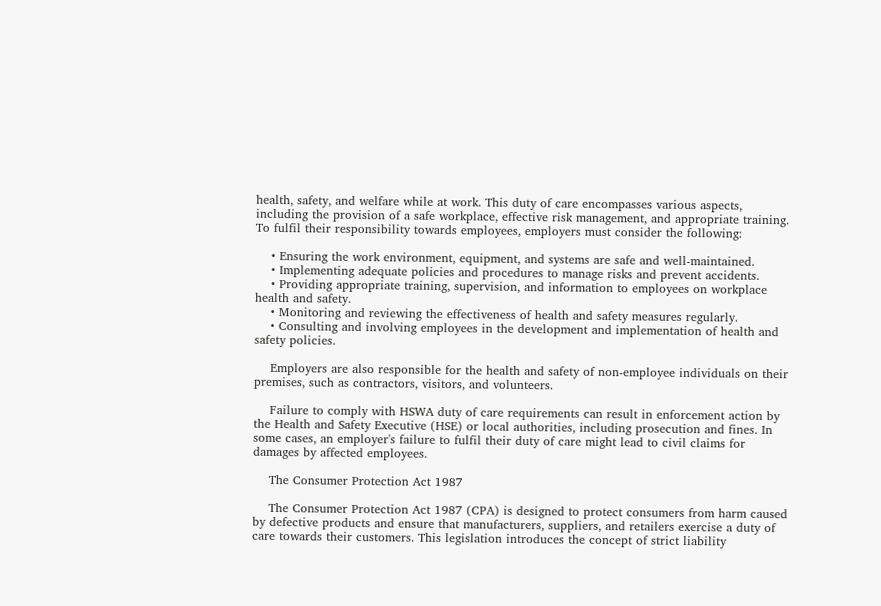health, safety, and welfare while at work. This duty of care encompasses various aspects, including the provision of a safe workplace, effective risk management, and appropriate training. To fulfil their responsibility towards employees, employers must consider the following:

    • Ensuring the work environment, equipment, and systems are safe and well-maintained.
    • Implementing adequate policies and procedures to manage risks and prevent accidents.
    • Providing appropriate training, supervision, and information to employees on workplace health and safety.
    • Monitoring and reviewing the effectiveness of health and safety measures regularly.
    • Consulting and involving employees in the development and implementation of health and safety policies.

    Employers are also responsible for the health and safety of non-employee individuals on their premises, such as contractors, visitors, and volunteers.

    Failure to comply with HSWA duty of care requirements can result in enforcement action by the Health and Safety Executive (HSE) or local authorities, including prosecution and fines. In some cases, an employer's failure to fulfil their duty of care might lead to civil claims for damages by affected employees.

    The Consumer Protection Act 1987

    The Consumer Protection Act 1987 (CPA) is designed to protect consumers from harm caused by defective products and ensure that manufacturers, suppliers, and retailers exercise a duty of care towards their customers. This legislation introduces the concept of strict liability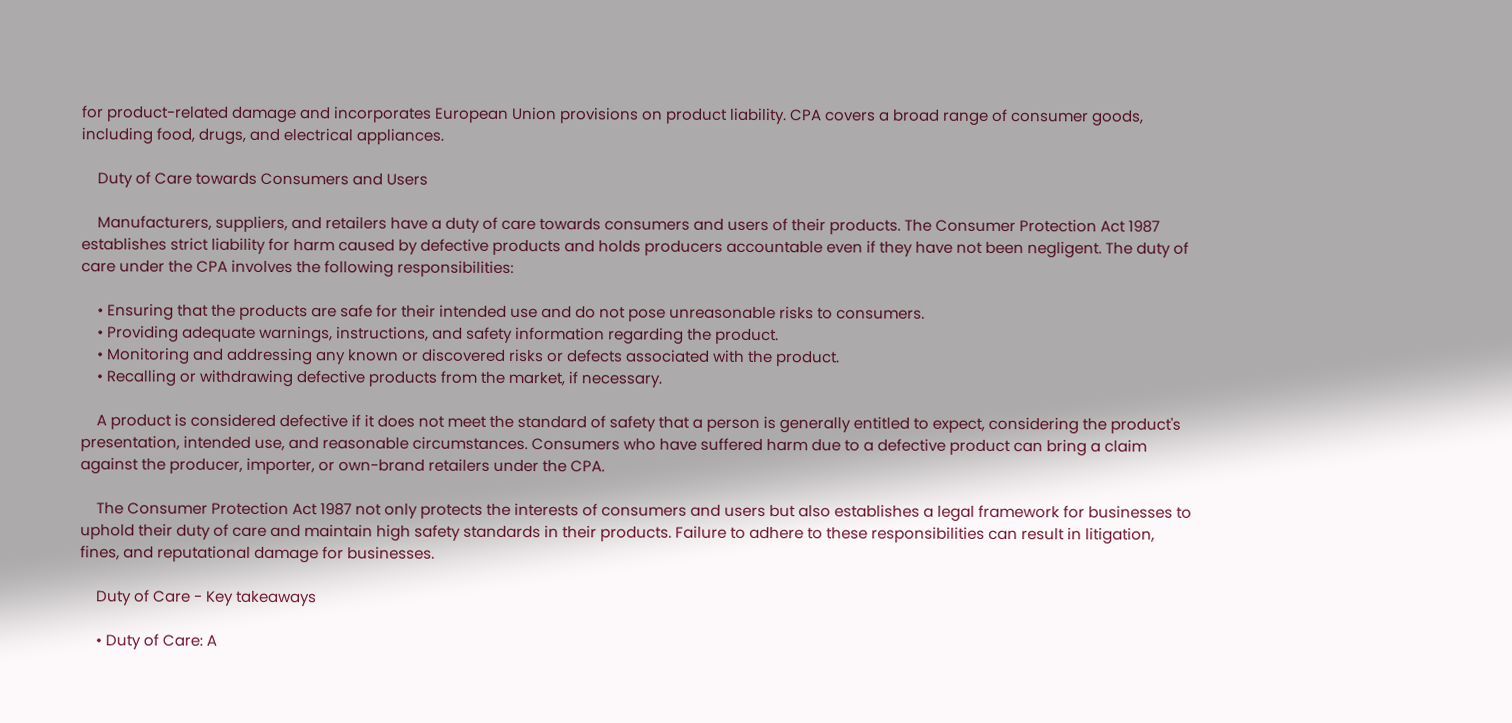for product-related damage and incorporates European Union provisions on product liability. CPA covers a broad range of consumer goods, including food, drugs, and electrical appliances.

    Duty of Care towards Consumers and Users

    Manufacturers, suppliers, and retailers have a duty of care towards consumers and users of their products. The Consumer Protection Act 1987 establishes strict liability for harm caused by defective products and holds producers accountable even if they have not been negligent. The duty of care under the CPA involves the following responsibilities:

    • Ensuring that the products are safe for their intended use and do not pose unreasonable risks to consumers.
    • Providing adequate warnings, instructions, and safety information regarding the product.
    • Monitoring and addressing any known or discovered risks or defects associated with the product.
    • Recalling or withdrawing defective products from the market, if necessary.

    A product is considered defective if it does not meet the standard of safety that a person is generally entitled to expect, considering the product's presentation, intended use, and reasonable circumstances. Consumers who have suffered harm due to a defective product can bring a claim against the producer, importer, or own-brand retailers under the CPA.

    The Consumer Protection Act 1987 not only protects the interests of consumers and users but also establishes a legal framework for businesses to uphold their duty of care and maintain high safety standards in their products. Failure to adhere to these responsibilities can result in litigation, fines, and reputational damage for businesses.

    Duty of Care - Key takeaways

    • Duty of Care: A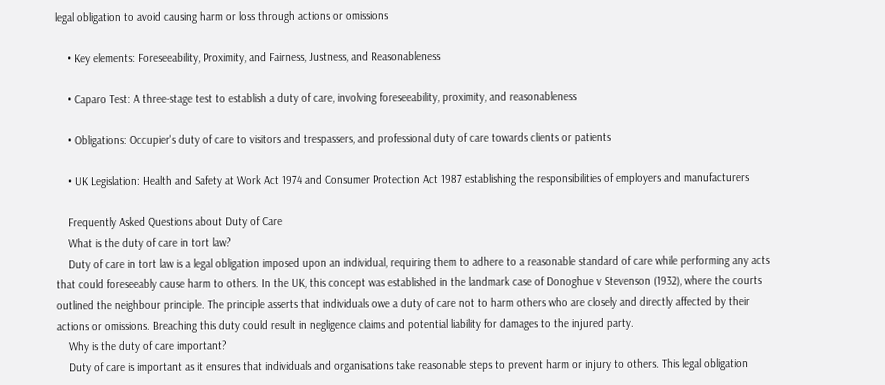legal obligation to avoid causing harm or loss through actions or omissions

    • Key elements: Foreseeability, Proximity, and Fairness, Justness, and Reasonableness

    • Caparo Test: A three-stage test to establish a duty of care, involving foreseeability, proximity, and reasonableness

    • Obligations: Occupier's duty of care to visitors and trespassers, and professional duty of care towards clients or patients

    • UK Legislation: Health and Safety at Work Act 1974 and Consumer Protection Act 1987 establishing the responsibilities of employers and manufacturers

    Frequently Asked Questions about Duty of Care
    What is the duty of care in tort law?
    Duty of care in tort law is a legal obligation imposed upon an individual, requiring them to adhere to a reasonable standard of care while performing any acts that could foreseeably cause harm to others. In the UK, this concept was established in the landmark case of Donoghue v Stevenson (1932), where the courts outlined the neighbour principle. The principle asserts that individuals owe a duty of care not to harm others who are closely and directly affected by their actions or omissions. Breaching this duty could result in negligence claims and potential liability for damages to the injured party.
    Why is the duty of care important?
    Duty of care is important as it ensures that individuals and organisations take reasonable steps to prevent harm or injury to others. This legal obligation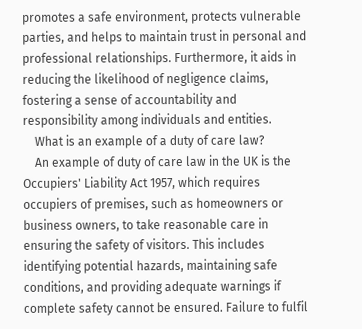promotes a safe environment, protects vulnerable parties, and helps to maintain trust in personal and professional relationships. Furthermore, it aids in reducing the likelihood of negligence claims, fostering a sense of accountability and responsibility among individuals and entities.
    What is an example of a duty of care law?
    An example of duty of care law in the UK is the Occupiers' Liability Act 1957, which requires occupiers of premises, such as homeowners or business owners, to take reasonable care in ensuring the safety of visitors. This includes identifying potential hazards, maintaining safe conditions, and providing adequate warnings if complete safety cannot be ensured. Failure to fulfil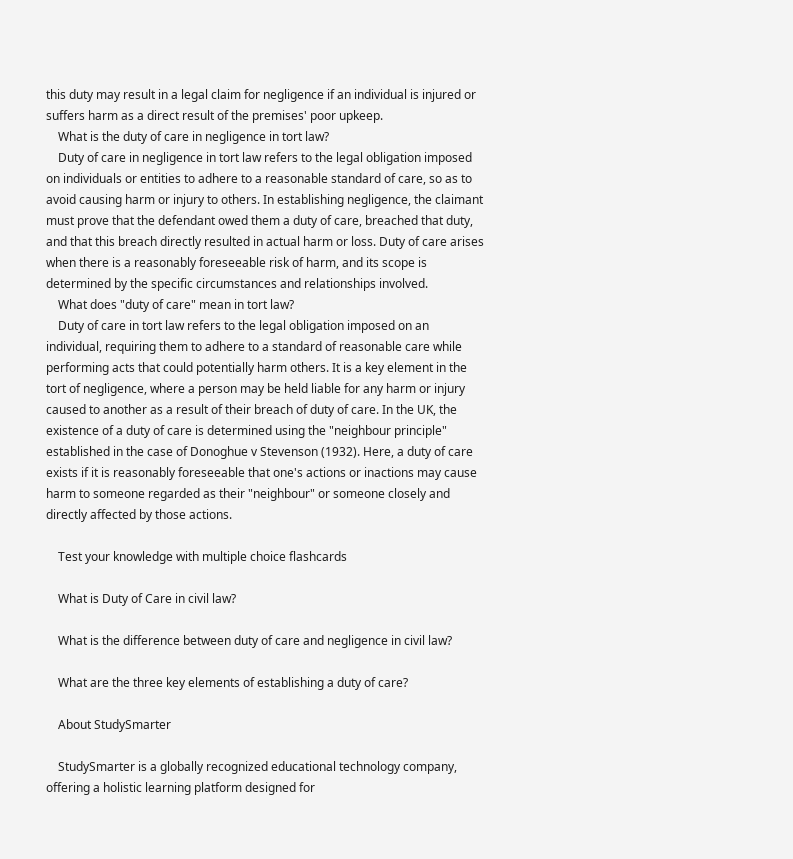this duty may result in a legal claim for negligence if an individual is injured or suffers harm as a direct result of the premises' poor upkeep.
    What is the duty of care in negligence in tort law?
    Duty of care in negligence in tort law refers to the legal obligation imposed on individuals or entities to adhere to a reasonable standard of care, so as to avoid causing harm or injury to others. In establishing negligence, the claimant must prove that the defendant owed them a duty of care, breached that duty, and that this breach directly resulted in actual harm or loss. Duty of care arises when there is a reasonably foreseeable risk of harm, and its scope is determined by the specific circumstances and relationships involved.
    What does "duty of care" mean in tort law?
    Duty of care in tort law refers to the legal obligation imposed on an individual, requiring them to adhere to a standard of reasonable care while performing acts that could potentially harm others. It is a key element in the tort of negligence, where a person may be held liable for any harm or injury caused to another as a result of their breach of duty of care. In the UK, the existence of a duty of care is determined using the "neighbour principle" established in the case of Donoghue v Stevenson (1932). Here, a duty of care exists if it is reasonably foreseeable that one's actions or inactions may cause harm to someone regarded as their "neighbour" or someone closely and directly affected by those actions.

    Test your knowledge with multiple choice flashcards

    What is Duty of Care in civil law?

    What is the difference between duty of care and negligence in civil law?

    What are the three key elements of establishing a duty of care?

    About StudySmarter

    StudySmarter is a globally recognized educational technology company, offering a holistic learning platform designed for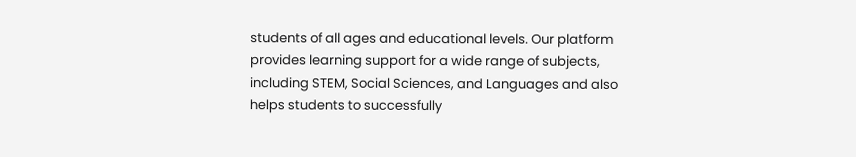students of all ages and educational levels. Our platform provides learning support for a wide range of subjects, including STEM, Social Sciences, and Languages and also helps students to successfully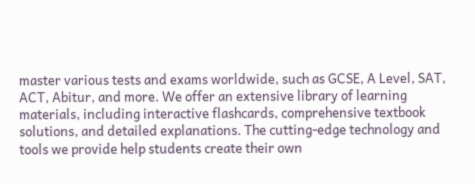master various tests and exams worldwide, such as GCSE, A Level, SAT, ACT, Abitur, and more. We offer an extensive library of learning materials, including interactive flashcards, comprehensive textbook solutions, and detailed explanations. The cutting-edge technology and tools we provide help students create their own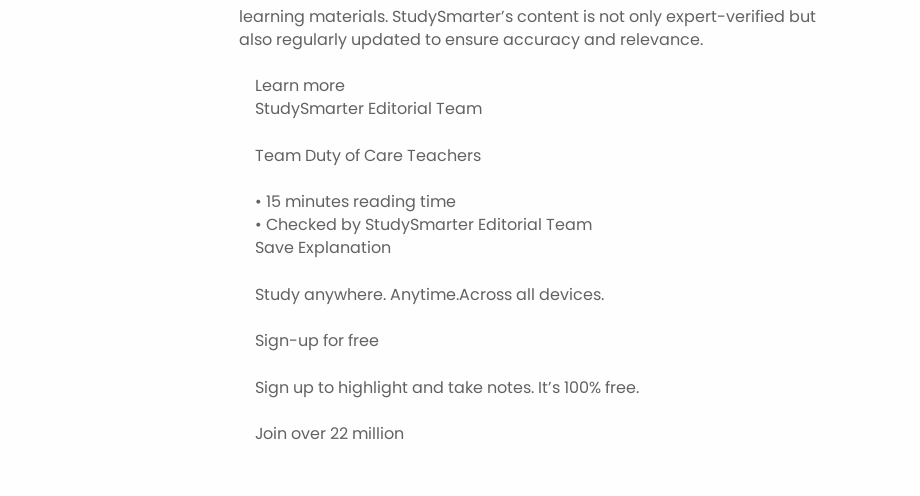learning materials. StudySmarter’s content is not only expert-verified but also regularly updated to ensure accuracy and relevance.

    Learn more
    StudySmarter Editorial Team

    Team Duty of Care Teachers

    • 15 minutes reading time
    • Checked by StudySmarter Editorial Team
    Save Explanation

    Study anywhere. Anytime.Across all devices.

    Sign-up for free

    Sign up to highlight and take notes. It’s 100% free.

    Join over 22 million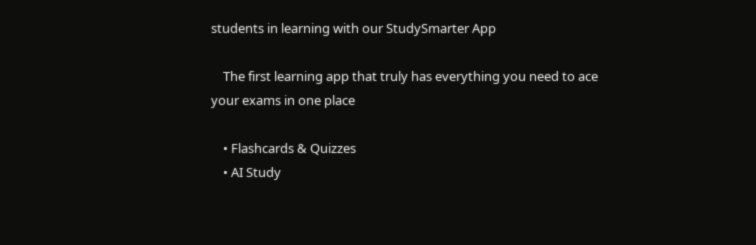students in learning with our StudySmarter App

    The first learning app that truly has everything you need to ace your exams in one place

    • Flashcards & Quizzes
    • AI Study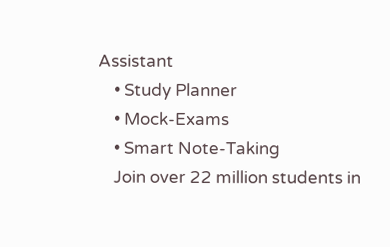Assistant
    • Study Planner
    • Mock-Exams
    • Smart Note-Taking
    Join over 22 million students in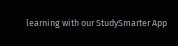learning with our StudySmarter App